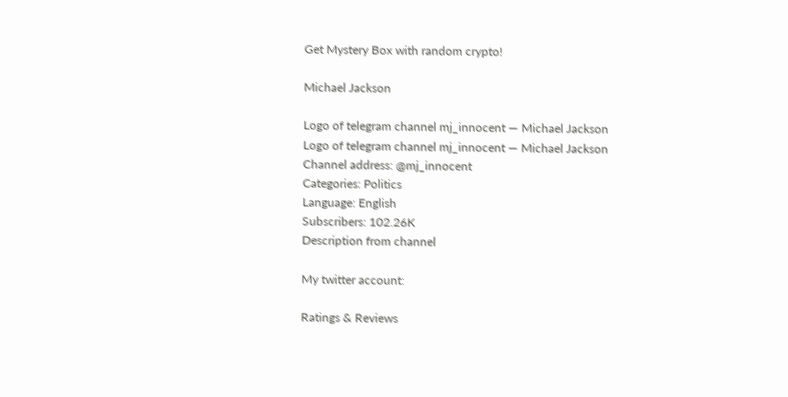Get Mystery Box with random crypto!

Michael Jackson

Logo of telegram channel mj_innocent — Michael Jackson
Logo of telegram channel mj_innocent — Michael Jackson
Channel address: @mj_innocent
Categories: Politics
Language: English
Subscribers: 102.26K
Description from channel

My twitter account:

Ratings & Reviews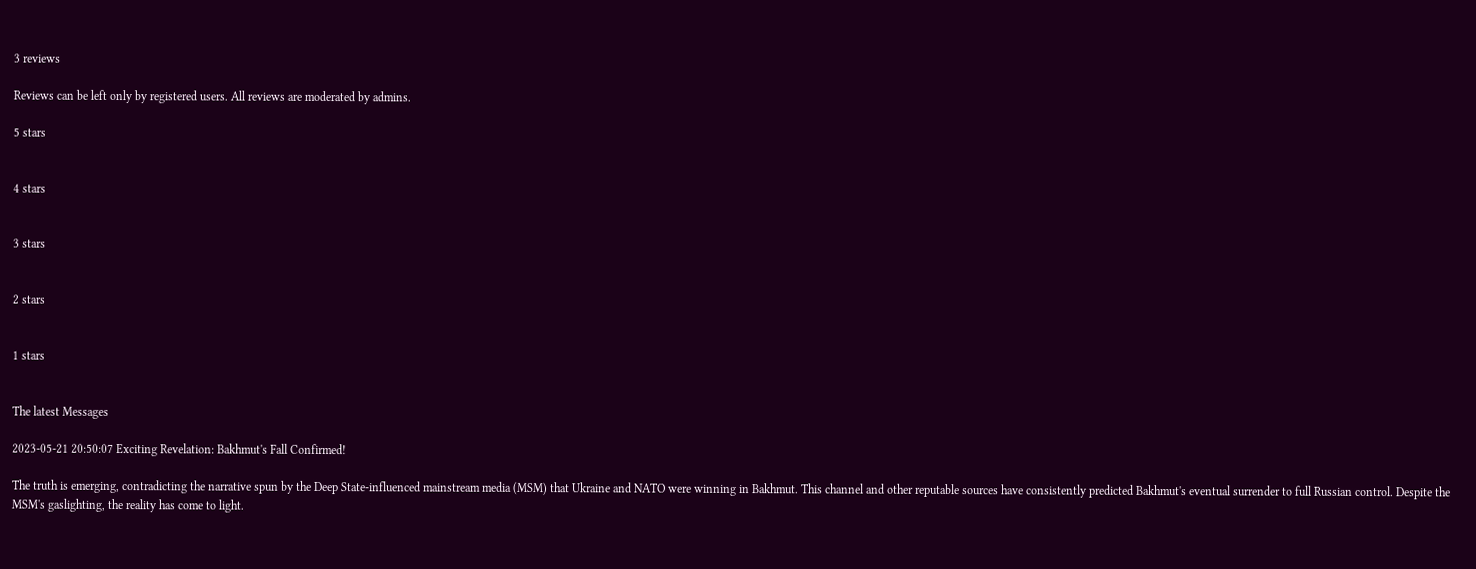3 reviews

Reviews can be left only by registered users. All reviews are moderated by admins.

5 stars


4 stars


3 stars


2 stars


1 stars


The latest Messages

2023-05-21 20:50:07 Exciting Revelation: Bakhmut's Fall Confirmed!

The truth is emerging, contradicting the narrative spun by the Deep State-influenced mainstream media (MSM) that Ukraine and NATO were winning in Bakhmut. This channel and other reputable sources have consistently predicted Bakhmut's eventual surrender to full Russian control. Despite the MSM's gaslighting, the reality has come to light.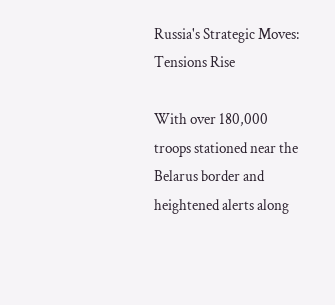Russia's Strategic Moves: Tensions Rise

With over 180,000 troops stationed near the Belarus border and heightened alerts along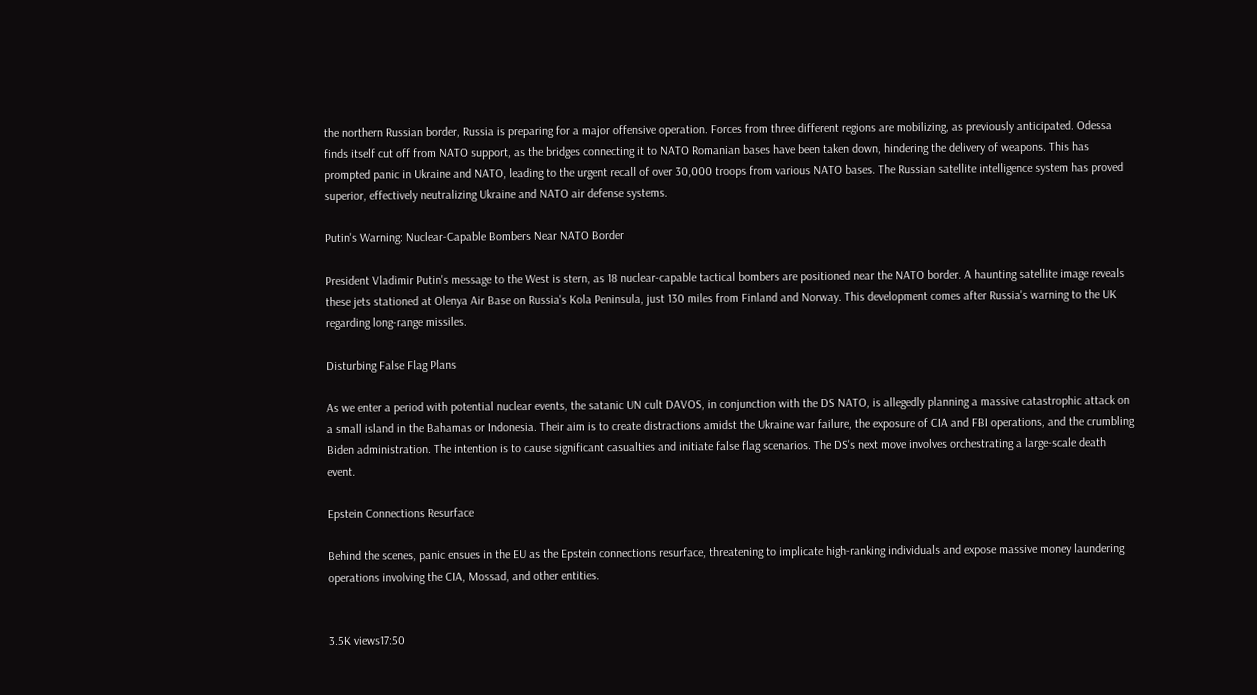the northern Russian border, Russia is preparing for a major offensive operation. Forces from three different regions are mobilizing, as previously anticipated. Odessa finds itself cut off from NATO support, as the bridges connecting it to NATO Romanian bases have been taken down, hindering the delivery of weapons. This has prompted panic in Ukraine and NATO, leading to the urgent recall of over 30,000 troops from various NATO bases. The Russian satellite intelligence system has proved superior, effectively neutralizing Ukraine and NATO air defense systems.

Putin's Warning: Nuclear-Capable Bombers Near NATO Border

President Vladimir Putin's message to the West is stern, as 18 nuclear-capable tactical bombers are positioned near the NATO border. A haunting satellite image reveals these jets stationed at Olenya Air Base on Russia's Kola Peninsula, just 130 miles from Finland and Norway. This development comes after Russia's warning to the UK regarding long-range missiles.

Disturbing False Flag Plans

As we enter a period with potential nuclear events, the satanic UN cult DAVOS, in conjunction with the DS NATO, is allegedly planning a massive catastrophic attack on a small island in the Bahamas or Indonesia. Their aim is to create distractions amidst the Ukraine war failure, the exposure of CIA and FBI operations, and the crumbling Biden administration. The intention is to cause significant casualties and initiate false flag scenarios. The DS's next move involves orchestrating a large-scale death event.

Epstein Connections Resurface

Behind the scenes, panic ensues in the EU as the Epstein connections resurface, threatening to implicate high-ranking individuals and expose massive money laundering operations involving the CIA, Mossad, and other entities.


3.5K views17:50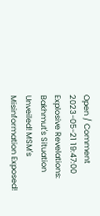Open / Comment
2023-05-21 19:47:00 Explosive Revelations: Bakhmut's Situation Unveiled! MSM's Misinformation Exposed!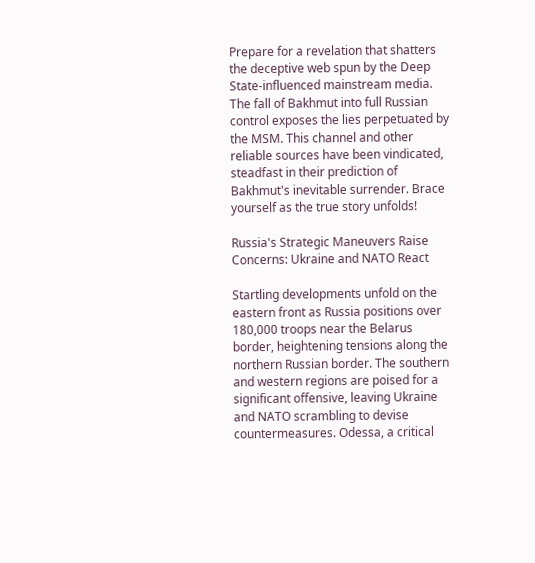Prepare for a revelation that shatters the deceptive web spun by the Deep State-influenced mainstream media. The fall of Bakhmut into full Russian control exposes the lies perpetuated by the MSM. This channel and other reliable sources have been vindicated, steadfast in their prediction of Bakhmut's inevitable surrender. Brace yourself as the true story unfolds!

Russia's Strategic Maneuvers Raise Concerns: Ukraine and NATO React

Startling developments unfold on the eastern front as Russia positions over 180,000 troops near the Belarus border, heightening tensions along the northern Russian border. The southern and western regions are poised for a significant offensive, leaving Ukraine and NATO scrambling to devise countermeasures. Odessa, a critical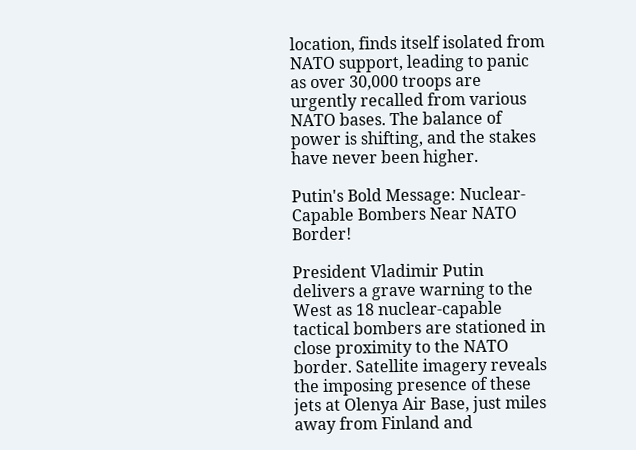location, finds itself isolated from NATO support, leading to panic as over 30,000 troops are urgently recalled from various NATO bases. The balance of power is shifting, and the stakes have never been higher.

Putin's Bold Message: Nuclear-Capable Bombers Near NATO Border!

President Vladimir Putin delivers a grave warning to the West as 18 nuclear-capable tactical bombers are stationed in close proximity to the NATO border. Satellite imagery reveals the imposing presence of these jets at Olenya Air Base, just miles away from Finland and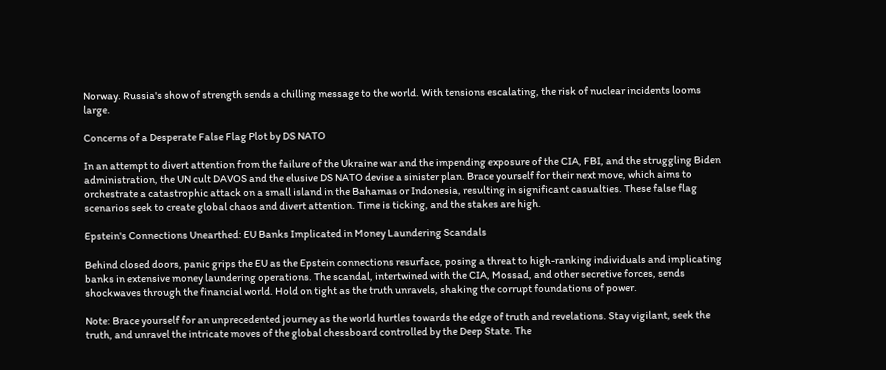Norway. Russia's show of strength sends a chilling message to the world. With tensions escalating, the risk of nuclear incidents looms large.

Concerns of a Desperate False Flag Plot by DS NATO

In an attempt to divert attention from the failure of the Ukraine war and the impending exposure of the CIA, FBI, and the struggling Biden administration, the UN cult DAVOS and the elusive DS NATO devise a sinister plan. Brace yourself for their next move, which aims to orchestrate a catastrophic attack on a small island in the Bahamas or Indonesia, resulting in significant casualties. These false flag scenarios seek to create global chaos and divert attention. Time is ticking, and the stakes are high.

Epstein's Connections Unearthed: EU Banks Implicated in Money Laundering Scandals

Behind closed doors, panic grips the EU as the Epstein connections resurface, posing a threat to high-ranking individuals and implicating banks in extensive money laundering operations. The scandal, intertwined with the CIA, Mossad, and other secretive forces, sends shockwaves through the financial world. Hold on tight as the truth unravels, shaking the corrupt foundations of power.

Note: Brace yourself for an unprecedented journey as the world hurtles towards the edge of truth and revelations. Stay vigilant, seek the truth, and unravel the intricate moves of the global chessboard controlled by the Deep State. The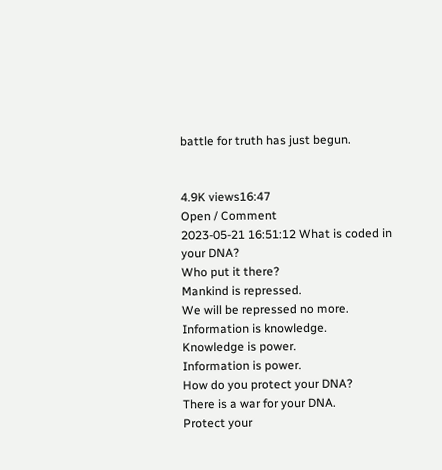battle for truth has just begun.


4.9K views16:47
Open / Comment
2023-05-21 16:51:12 What is coded in your DNA?
Who put it there?
Mankind is repressed.
We will be repressed no more.
Information is knowledge.
Knowledge is power.
Information is power.
How do you protect your DNA?
There is a war for your DNA.
Protect your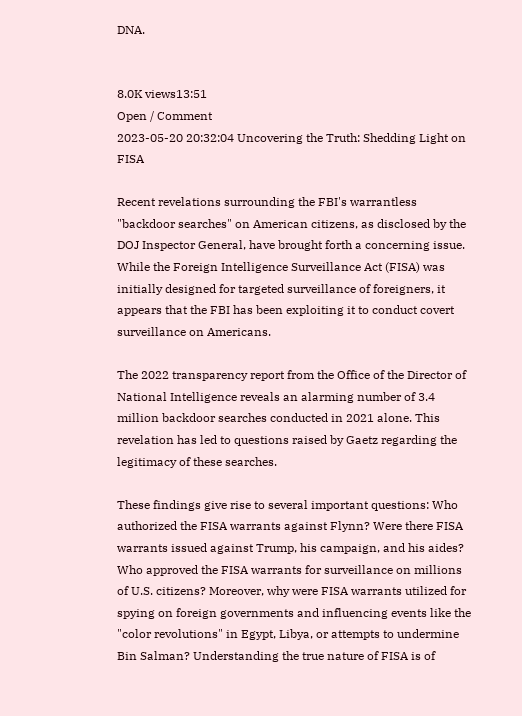DNA.


8.0K views13:51
Open / Comment
2023-05-20 20:32:04 Uncovering the Truth: Shedding Light on FISA

Recent revelations surrounding the FBI's warrantless "backdoor searches" on American citizens, as disclosed by the DOJ Inspector General, have brought forth a concerning issue. While the Foreign Intelligence Surveillance Act (FISA) was initially designed for targeted surveillance of foreigners, it appears that the FBI has been exploiting it to conduct covert surveillance on Americans.

The 2022 transparency report from the Office of the Director of National Intelligence reveals an alarming number of 3.4 million backdoor searches conducted in 2021 alone. This revelation has led to questions raised by Gaetz regarding the legitimacy of these searches.

These findings give rise to several important questions: Who authorized the FISA warrants against Flynn? Were there FISA warrants issued against Trump, his campaign, and his aides? Who approved the FISA warrants for surveillance on millions of U.S. citizens? Moreover, why were FISA warrants utilized for spying on foreign governments and influencing events like the "color revolutions" in Egypt, Libya, or attempts to undermine Bin Salman? Understanding the true nature of FISA is of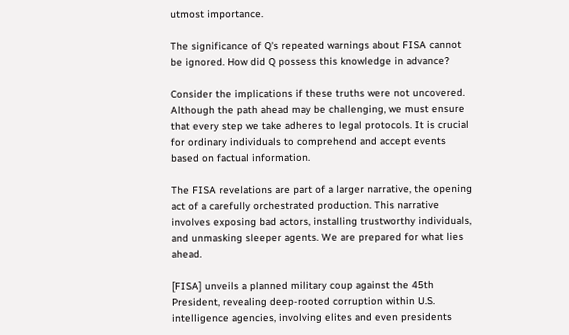utmost importance.

The significance of Q's repeated warnings about FISA cannot be ignored. How did Q possess this knowledge in advance?

Consider the implications if these truths were not uncovered. Although the path ahead may be challenging, we must ensure that every step we take adheres to legal protocols. It is crucial for ordinary individuals to comprehend and accept events based on factual information.

The FISA revelations are part of a larger narrative, the opening act of a carefully orchestrated production. This narrative involves exposing bad actors, installing trustworthy individuals, and unmasking sleeper agents. We are prepared for what lies ahead.

[FISA] unveils a planned military coup against the 45th President, revealing deep-rooted corruption within U.S. intelligence agencies, involving elites and even presidents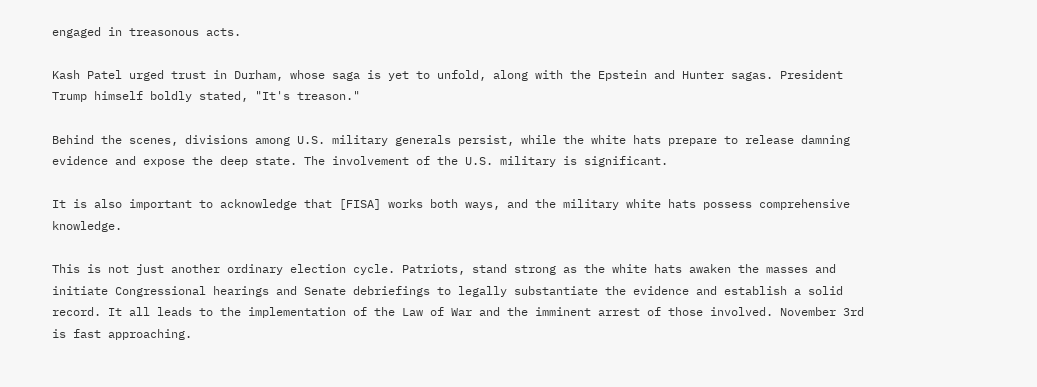engaged in treasonous acts.

Kash Patel urged trust in Durham, whose saga is yet to unfold, along with the Epstein and Hunter sagas. President Trump himself boldly stated, "It's treason."

Behind the scenes, divisions among U.S. military generals persist, while the white hats prepare to release damning evidence and expose the deep state. The involvement of the U.S. military is significant.

It is also important to acknowledge that [FISA] works both ways, and the military white hats possess comprehensive knowledge.

This is not just another ordinary election cycle. Patriots, stand strong as the white hats awaken the masses and initiate Congressional hearings and Senate debriefings to legally substantiate the evidence and establish a solid record. It all leads to the implementation of the Law of War and the imminent arrest of those involved. November 3rd is fast approaching.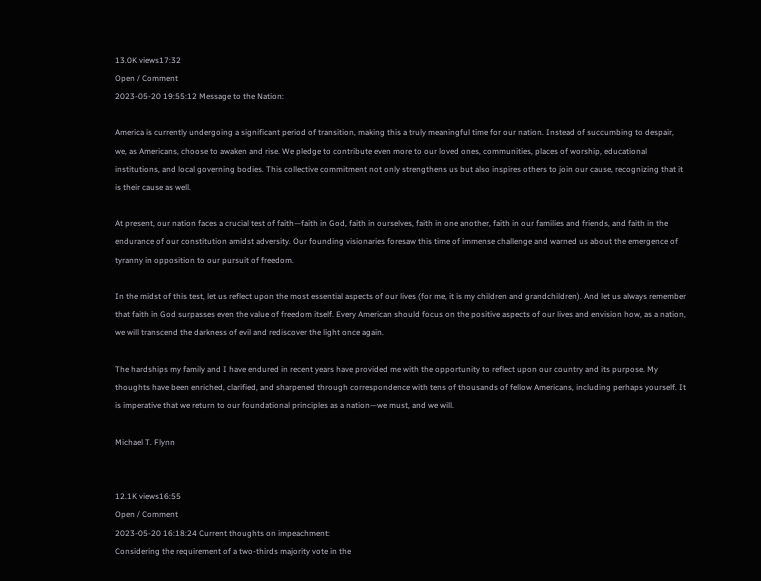13.0K views17:32
Open / Comment
2023-05-20 19:55:12 Message to the Nation:

America is currently undergoing a significant period of transition, making this a truly meaningful time for our nation. Instead of succumbing to despair, we, as Americans, choose to awaken and rise. We pledge to contribute even more to our loved ones, communities, places of worship, educational institutions, and local governing bodies. This collective commitment not only strengthens us but also inspires others to join our cause, recognizing that it is their cause as well.

At present, our nation faces a crucial test of faith—faith in God, faith in ourselves, faith in one another, faith in our families and friends, and faith in the endurance of our constitution amidst adversity. Our founding visionaries foresaw this time of immense challenge and warned us about the emergence of tyranny in opposition to our pursuit of freedom.

In the midst of this test, let us reflect upon the most essential aspects of our lives (for me, it is my children and grandchildren). And let us always remember that faith in God surpasses even the value of freedom itself. Every American should focus on the positive aspects of our lives and envision how, as a nation, we will transcend the darkness of evil and rediscover the light once again.

The hardships my family and I have endured in recent years have provided me with the opportunity to reflect upon our country and its purpose. My thoughts have been enriched, clarified, and sharpened through correspondence with tens of thousands of fellow Americans, including perhaps yourself. It is imperative that we return to our foundational principles as a nation—we must, and we will.

Michael T. Flynn


12.1K views16:55
Open / Comment
2023-05-20 16:18:24 Current thoughts on impeachment:
Considering the requirement of a two-thirds majority vote in the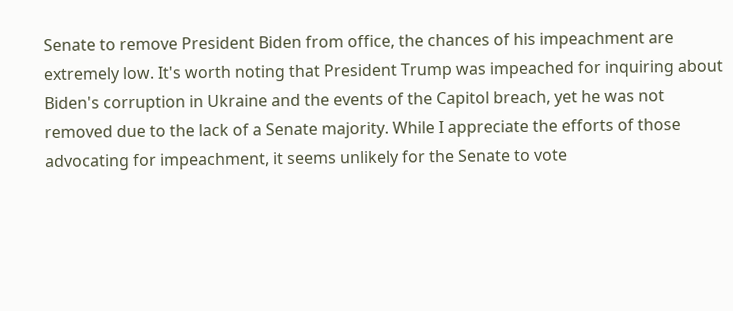Senate to remove President Biden from office, the chances of his impeachment are extremely low. It's worth noting that President Trump was impeached for inquiring about Biden's corruption in Ukraine and the events of the Capitol breach, yet he was not removed due to the lack of a Senate majority. While I appreciate the efforts of those advocating for impeachment, it seems unlikely for the Senate to vote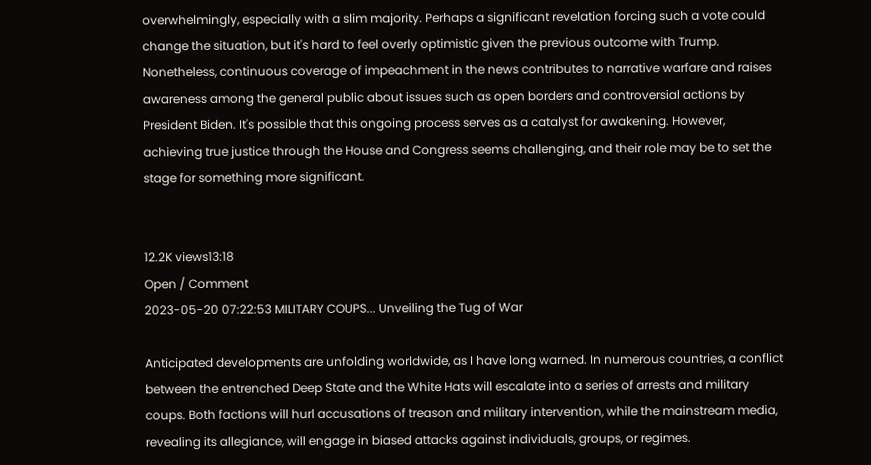overwhelmingly, especially with a slim majority. Perhaps a significant revelation forcing such a vote could change the situation, but it's hard to feel overly optimistic given the previous outcome with Trump. Nonetheless, continuous coverage of impeachment in the news contributes to narrative warfare and raises awareness among the general public about issues such as open borders and controversial actions by President Biden. It's possible that this ongoing process serves as a catalyst for awakening. However, achieving true justice through the House and Congress seems challenging, and their role may be to set the stage for something more significant.


12.2K views13:18
Open / Comment
2023-05-20 07:22:53 MILITARY COUPS... Unveiling the Tug of War

Anticipated developments are unfolding worldwide, as I have long warned. In numerous countries, a conflict between the entrenched Deep State and the White Hats will escalate into a series of arrests and military coups. Both factions will hurl accusations of treason and military intervention, while the mainstream media, revealing its allegiance, will engage in biased attacks against individuals, groups, or regimes.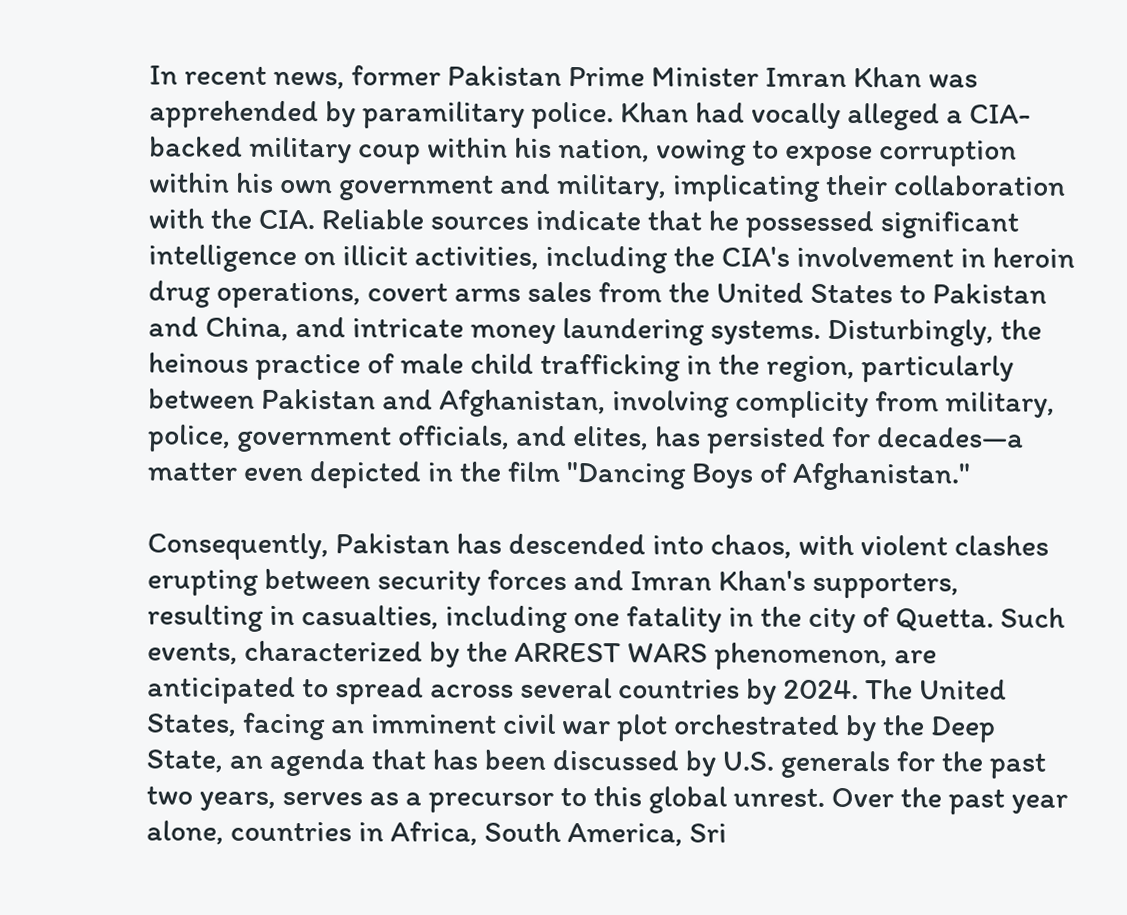In recent news, former Pakistan Prime Minister Imran Khan was apprehended by paramilitary police. Khan had vocally alleged a CIA-backed military coup within his nation, vowing to expose corruption within his own government and military, implicating their collaboration with the CIA. Reliable sources indicate that he possessed significant intelligence on illicit activities, including the CIA's involvement in heroin drug operations, covert arms sales from the United States to Pakistan and China, and intricate money laundering systems. Disturbingly, the heinous practice of male child trafficking in the region, particularly between Pakistan and Afghanistan, involving complicity from military, police, government officials, and elites, has persisted for decades—a matter even depicted in the film "Dancing Boys of Afghanistan."

Consequently, Pakistan has descended into chaos, with violent clashes erupting between security forces and Imran Khan's supporters, resulting in casualties, including one fatality in the city of Quetta. Such events, characterized by the ARREST WARS phenomenon, are anticipated to spread across several countries by 2024. The United States, facing an imminent civil war plot orchestrated by the Deep State, an agenda that has been discussed by U.S. generals for the past two years, serves as a precursor to this global unrest. Over the past year alone, countries in Africa, South America, Sri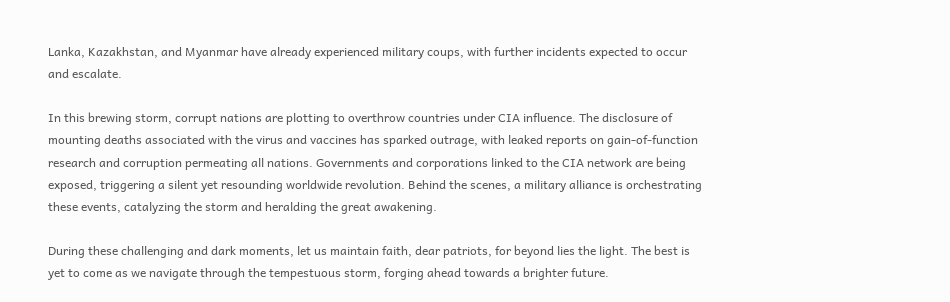Lanka, Kazakhstan, and Myanmar have already experienced military coups, with further incidents expected to occur and escalate.

In this brewing storm, corrupt nations are plotting to overthrow countries under CIA influence. The disclosure of mounting deaths associated with the virus and vaccines has sparked outrage, with leaked reports on gain-of-function research and corruption permeating all nations. Governments and corporations linked to the CIA network are being exposed, triggering a silent yet resounding worldwide revolution. Behind the scenes, a military alliance is orchestrating these events, catalyzing the storm and heralding the great awakening.

During these challenging and dark moments, let us maintain faith, dear patriots, for beyond lies the light. The best is yet to come as we navigate through the tempestuous storm, forging ahead towards a brighter future.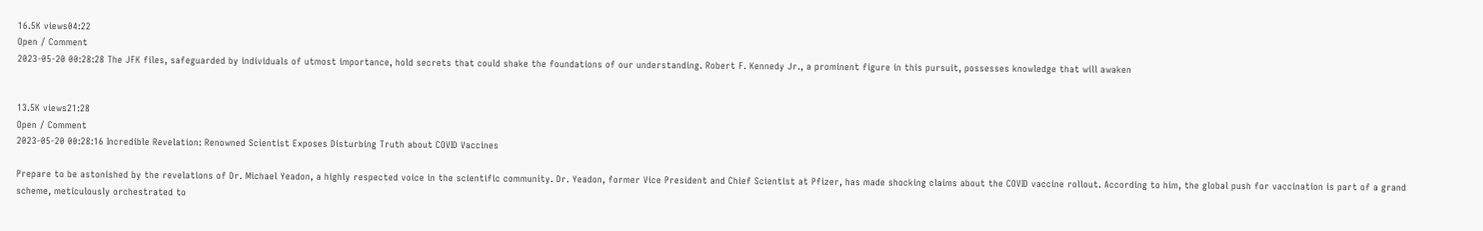16.5K views04:22
Open / Comment
2023-05-20 00:28:28 The JFK files, safeguarded by individuals of utmost importance, hold secrets that could shake the foundations of our understanding. Robert F. Kennedy Jr., a prominent figure in this pursuit, possesses knowledge that will awaken


13.5K views21:28
Open / Comment
2023-05-20 00:28:16 Incredible Revelation: Renowned Scientist Exposes Disturbing Truth about COVID Vaccines

Prepare to be astonished by the revelations of Dr. Michael Yeadon, a highly respected voice in the scientific community. Dr. Yeadon, former Vice President and Chief Scientist at Pfizer, has made shocking claims about the COVID vaccine rollout. According to him, the global push for vaccination is part of a grand scheme, meticulously orchestrated to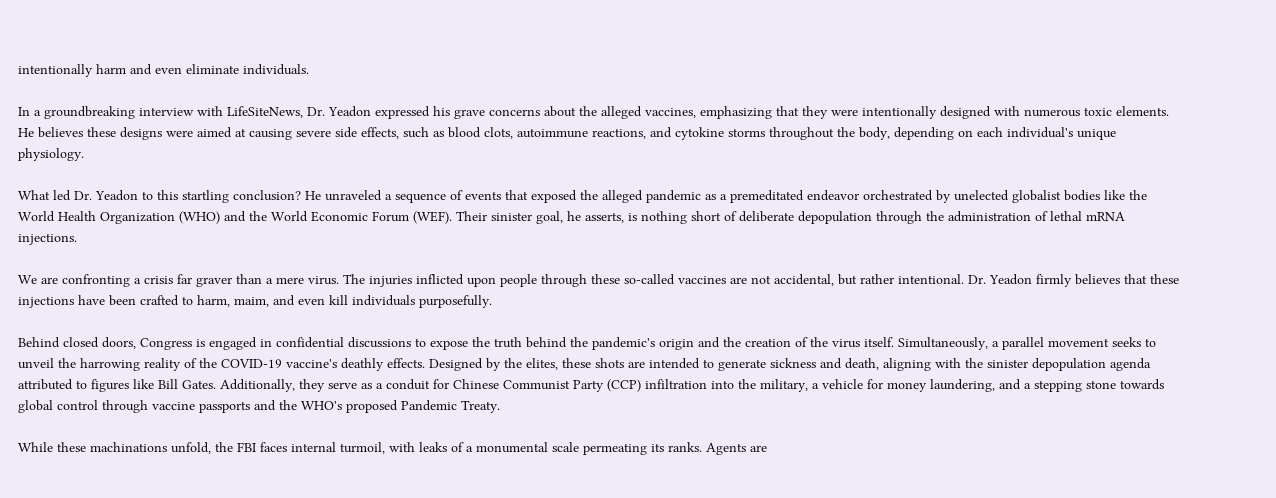intentionally harm and even eliminate individuals.

In a groundbreaking interview with LifeSiteNews, Dr. Yeadon expressed his grave concerns about the alleged vaccines, emphasizing that they were intentionally designed with numerous toxic elements. He believes these designs were aimed at causing severe side effects, such as blood clots, autoimmune reactions, and cytokine storms throughout the body, depending on each individual's unique physiology.

What led Dr. Yeadon to this startling conclusion? He unraveled a sequence of events that exposed the alleged pandemic as a premeditated endeavor orchestrated by unelected globalist bodies like the World Health Organization (WHO) and the World Economic Forum (WEF). Their sinister goal, he asserts, is nothing short of deliberate depopulation through the administration of lethal mRNA injections.

We are confronting a crisis far graver than a mere virus. The injuries inflicted upon people through these so-called vaccines are not accidental, but rather intentional. Dr. Yeadon firmly believes that these injections have been crafted to harm, maim, and even kill individuals purposefully.

Behind closed doors, Congress is engaged in confidential discussions to expose the truth behind the pandemic's origin and the creation of the virus itself. Simultaneously, a parallel movement seeks to unveil the harrowing reality of the COVID-19 vaccine's deathly effects. Designed by the elites, these shots are intended to generate sickness and death, aligning with the sinister depopulation agenda attributed to figures like Bill Gates. Additionally, they serve as a conduit for Chinese Communist Party (CCP) infiltration into the military, a vehicle for money laundering, and a stepping stone towards global control through vaccine passports and the WHO's proposed Pandemic Treaty.

While these machinations unfold, the FBI faces internal turmoil, with leaks of a monumental scale permeating its ranks. Agents are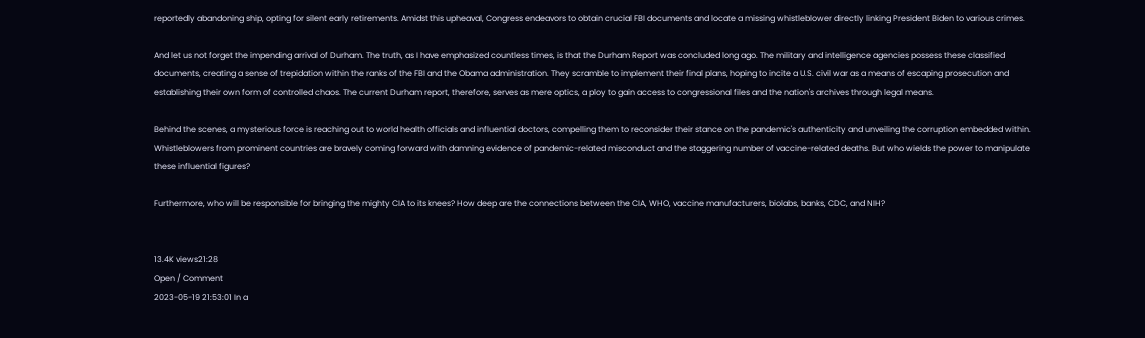reportedly abandoning ship, opting for silent early retirements. Amidst this upheaval, Congress endeavors to obtain crucial FBI documents and locate a missing whistleblower directly linking President Biden to various crimes.

And let us not forget the impending arrival of Durham. The truth, as I have emphasized countless times, is that the Durham Report was concluded long ago. The military and intelligence agencies possess these classified documents, creating a sense of trepidation within the ranks of the FBI and the Obama administration. They scramble to implement their final plans, hoping to incite a U.S. civil war as a means of escaping prosecution and establishing their own form of controlled chaos. The current Durham report, therefore, serves as mere optics, a ploy to gain access to congressional files and the nation's archives through legal means.

Behind the scenes, a mysterious force is reaching out to world health officials and influential doctors, compelling them to reconsider their stance on the pandemic's authenticity and unveiling the corruption embedded within. Whistleblowers from prominent countries are bravely coming forward with damning evidence of pandemic-related misconduct and the staggering number of vaccine-related deaths. But who wields the power to manipulate these influential figures?

Furthermore, who will be responsible for bringing the mighty CIA to its knees? How deep are the connections between the CIA, WHO, vaccine manufacturers, biolabs, banks, CDC, and NIH?


13.4K views21:28
Open / Comment
2023-05-19 21:53:01 In a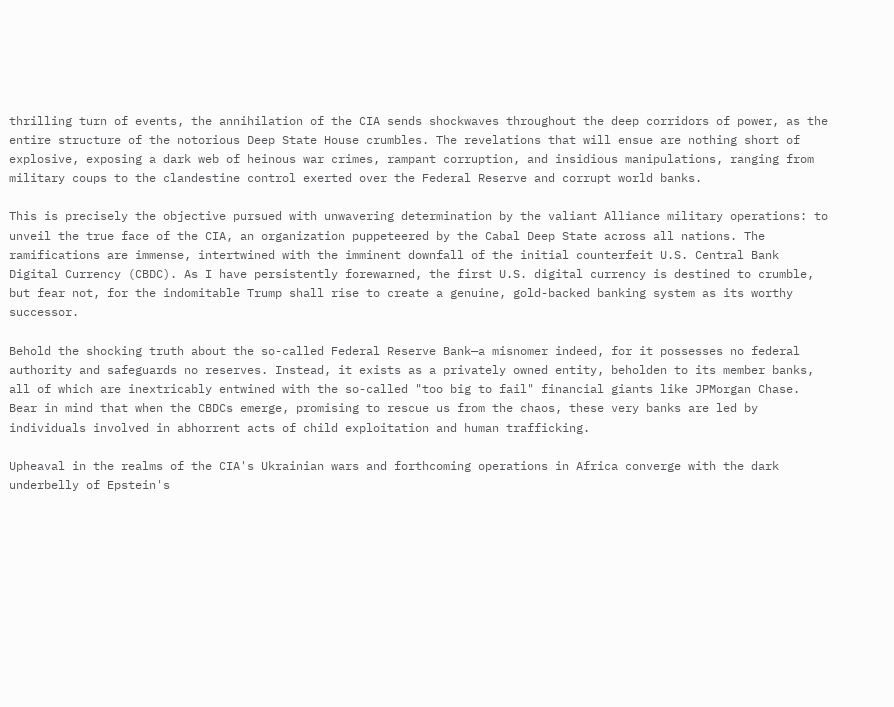thrilling turn of events, the annihilation of the CIA sends shockwaves throughout the deep corridors of power, as the entire structure of the notorious Deep State House crumbles. The revelations that will ensue are nothing short of explosive, exposing a dark web of heinous war crimes, rampant corruption, and insidious manipulations, ranging from military coups to the clandestine control exerted over the Federal Reserve and corrupt world banks.

This is precisely the objective pursued with unwavering determination by the valiant Alliance military operations: to unveil the true face of the CIA, an organization puppeteered by the Cabal Deep State across all nations. The ramifications are immense, intertwined with the imminent downfall of the initial counterfeit U.S. Central Bank Digital Currency (CBDC). As I have persistently forewarned, the first U.S. digital currency is destined to crumble, but fear not, for the indomitable Trump shall rise to create a genuine, gold-backed banking system as its worthy successor.

Behold the shocking truth about the so-called Federal Reserve Bank—a misnomer indeed, for it possesses no federal authority and safeguards no reserves. Instead, it exists as a privately owned entity, beholden to its member banks, all of which are inextricably entwined with the so-called "too big to fail" financial giants like JPMorgan Chase. Bear in mind that when the CBDCs emerge, promising to rescue us from the chaos, these very banks are led by individuals involved in abhorrent acts of child exploitation and human trafficking.

Upheaval in the realms of the CIA's Ukrainian wars and forthcoming operations in Africa converge with the dark underbelly of Epstein's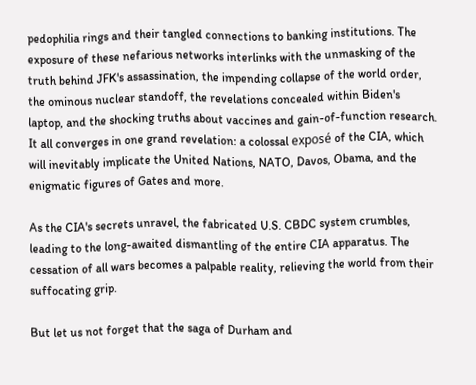pedophilia rings and their tangled connections to banking institutions. The exposure of these nefarious networks interlinks with the unmasking of the truth behind JFK's assassination, the impending collapse of the world order, the ominous nuclear standoff, the revelations concealed within Biden's laptop, and the shocking truths about vaccines and gain-of-function research. It all converges in one grand revelation: a colossal exposé of the CIA, which will inevitably implicate the United Nations, NATO, Davos, Obama, and the enigmatic figures of Gates and more.

As the CIA's secrets unravel, the fabricated U.S. CBDC system crumbles, leading to the long-awaited dismantling of the entire CIA apparatus. The cessation of all wars becomes a palpable reality, relieving the world from their suffocating grip.

But let us not forget that the saga of Durham and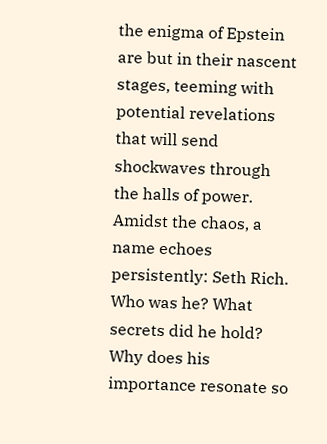the enigma of Epstein are but in their nascent stages, teeming with potential revelations that will send shockwaves through the halls of power. Amidst the chaos, a name echoes persistently: Seth Rich. Who was he? What secrets did he hold? Why does his importance resonate so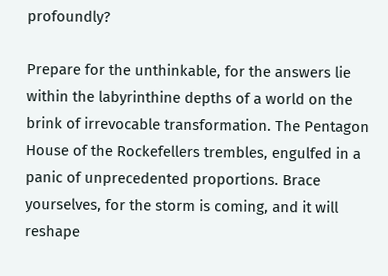profoundly?

Prepare for the unthinkable, for the answers lie within the labyrinthine depths of a world on the brink of irrevocable transformation. The Pentagon House of the Rockefellers trembles, engulfed in a panic of unprecedented proportions. Brace yourselves, for the storm is coming, and it will reshape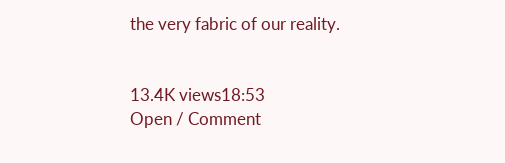the very fabric of our reality.


13.4K views18:53
Open / Comment